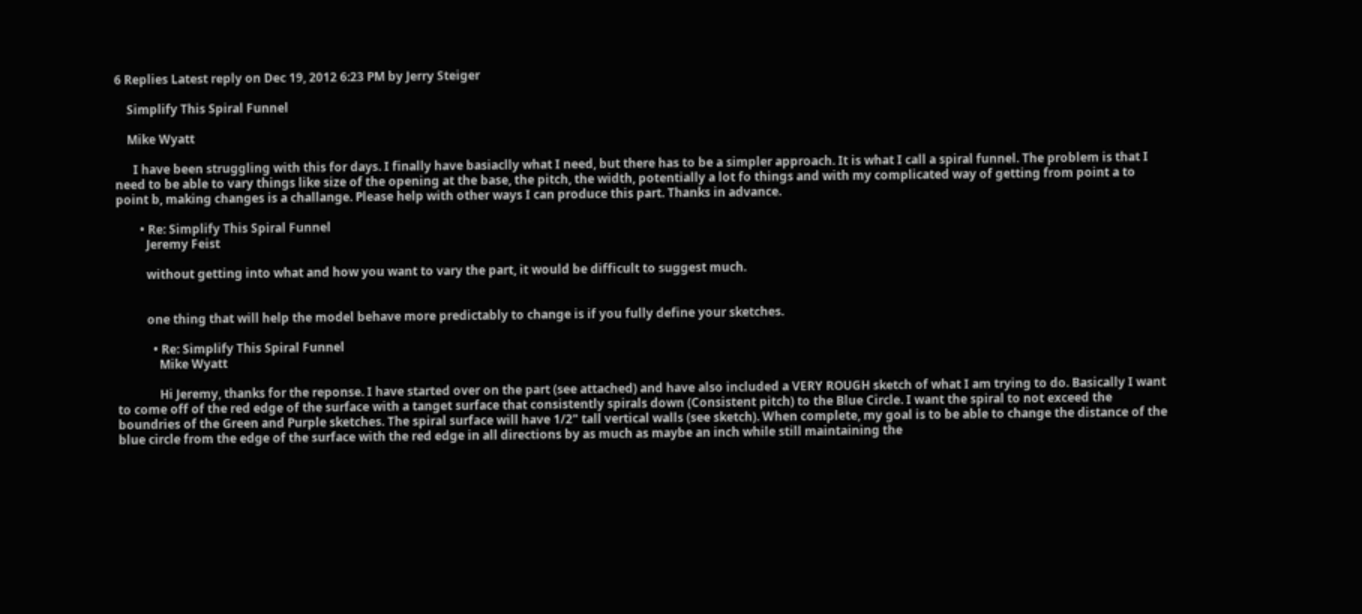6 Replies Latest reply on Dec 19, 2012 6:23 PM by Jerry Steiger

    Simplify This Spiral Funnel

    Mike Wyatt

      I have been struggling with this for days. I finally have basiaclly what I need, but there has to be a simpler approach. It is what I call a spiral funnel. The problem is that I need to be able to vary things like size of the opening at the base, the pitch, the width, potentially a lot fo things and with my complicated way of getting from point a to point b, making changes is a challange. Please help with other ways I can produce this part. Thanks in advance.

        • Re: Simplify This Spiral Funnel
          Jeremy Feist

          without getting into what and how you want to vary the part, it would be difficult to suggest much.


          one thing that will help the model behave more predictably to change is if you fully define your sketches.

            • Re: Simplify This Spiral Funnel
              Mike Wyatt

              Hi Jeremy, thanks for the reponse. I have started over on the part (see attached) and have also included a VERY ROUGH sketch of what I am trying to do. Basically I want to come off of the red edge of the surface with a tanget surface that consistently spirals down (Consistent pitch) to the Blue Circle. I want the spiral to not exceed the boundries of the Green and Purple sketches. The spiral surface will have 1/2" tall vertical walls (see sketch). When complete, my goal is to be able to change the distance of the blue circle from the edge of the surface with the red edge in all directions by as much as maybe an inch while still maintaining the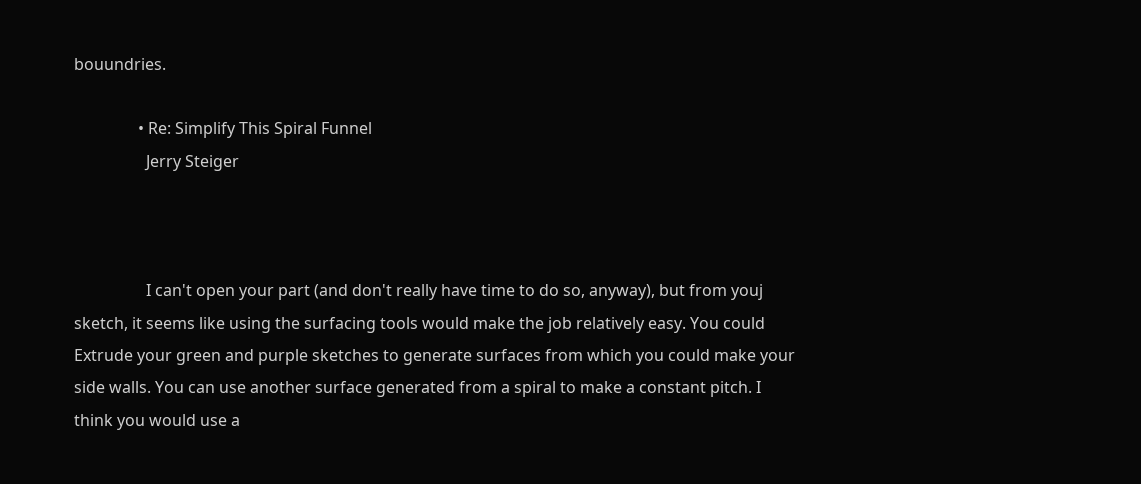bouundries.

                • Re: Simplify This Spiral Funnel
                  Jerry Steiger



                  I can't open your part (and don't really have time to do so, anyway), but from youj sketch, it seems like using the surfacing tools would make the job relatively easy. You could Extrude your green and purple sketches to generate surfaces from which you could make your side walls. You can use another surface generated from a spiral to make a constant pitch. I think you would use a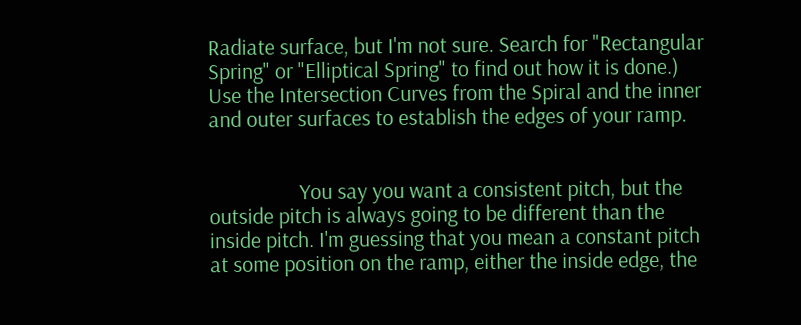Radiate surface, but I'm not sure. Search for "Rectangular Spring" or "Elliptical Spring" to find out how it is done.) Use the Intersection Curves from the Spiral and the inner and outer surfaces to establish the edges of your ramp.


                  You say you want a consistent pitch, but the outside pitch is always going to be different than the inside pitch. I'm guessing that you mean a constant pitch at some position on the ramp, either the inside edge, the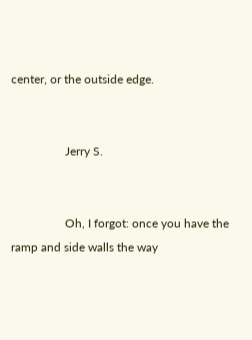center, or the outside edge.


                  Jerry S.


                  Oh, I forgot: once you have the ramp and side walls the way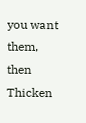you want them, then Thicken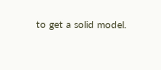to get a solid model.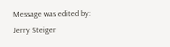Message was edited by: Jerry Steiger